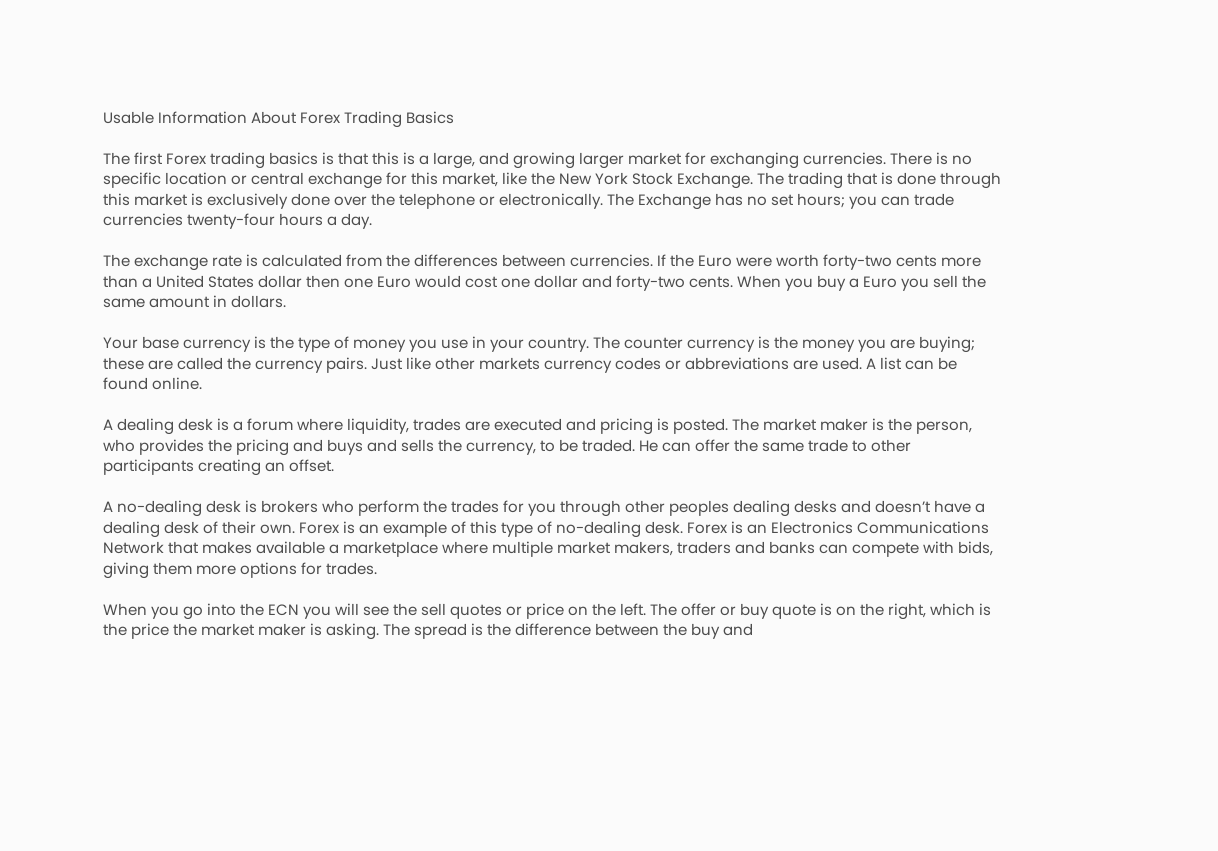Usable Information About Forex Trading Basics

The first Forex trading basics is that this is a large, and growing larger market for exchanging currencies. There is no specific location or central exchange for this market, like the New York Stock Exchange. The trading that is done through this market is exclusively done over the telephone or electronically. The Exchange has no set hours; you can trade currencies twenty-four hours a day.

The exchange rate is calculated from the differences between currencies. If the Euro were worth forty-two cents more than a United States dollar then one Euro would cost one dollar and forty-two cents. When you buy a Euro you sell the same amount in dollars.

Your base currency is the type of money you use in your country. The counter currency is the money you are buying; these are called the currency pairs. Just like other markets currency codes or abbreviations are used. A list can be found online.

A dealing desk is a forum where liquidity, trades are executed and pricing is posted. The market maker is the person, who provides the pricing and buys and sells the currency, to be traded. He can offer the same trade to other participants creating an offset.

A no-dealing desk is brokers who perform the trades for you through other peoples dealing desks and doesn’t have a dealing desk of their own. Forex is an example of this type of no-dealing desk. Forex is an Electronics Communications Network that makes available a marketplace where multiple market makers, traders and banks can compete with bids, giving them more options for trades.

When you go into the ECN you will see the sell quotes or price on the left. The offer or buy quote is on the right, which is the price the market maker is asking. The spread is the difference between the buy and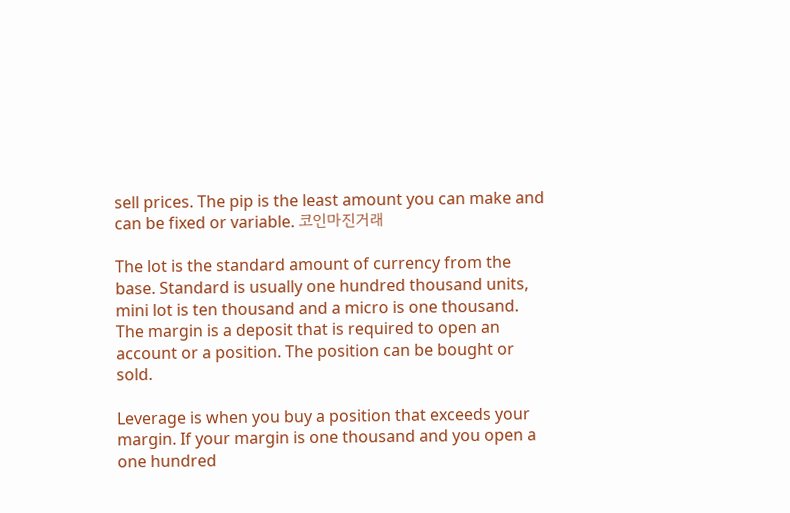sell prices. The pip is the least amount you can make and can be fixed or variable. 코인마진거래

The lot is the standard amount of currency from the base. Standard is usually one hundred thousand units, mini lot is ten thousand and a micro is one thousand. The margin is a deposit that is required to open an account or a position. The position can be bought or sold.

Leverage is when you buy a position that exceeds your margin. If your margin is one thousand and you open a one hundred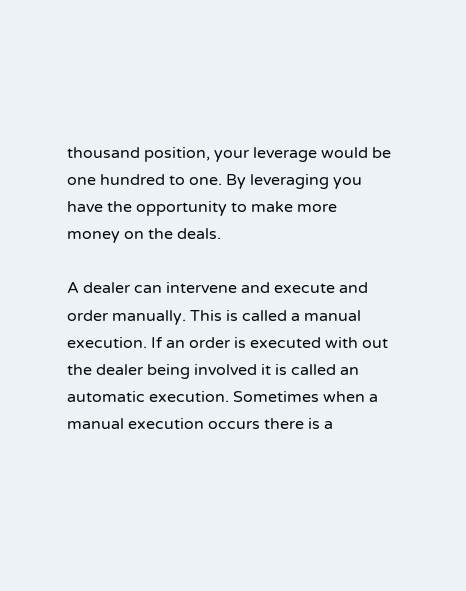thousand position, your leverage would be one hundred to one. By leveraging you have the opportunity to make more money on the deals.

A dealer can intervene and execute and order manually. This is called a manual execution. If an order is executed with out the dealer being involved it is called an automatic execution. Sometimes when a manual execution occurs there is a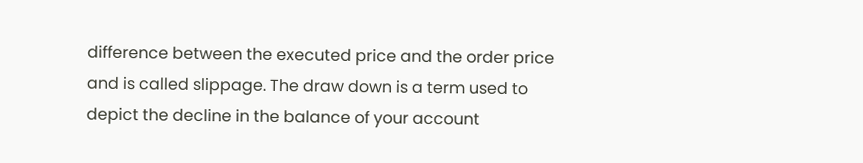difference between the executed price and the order price and is called slippage. The draw down is a term used to depict the decline in the balance of your account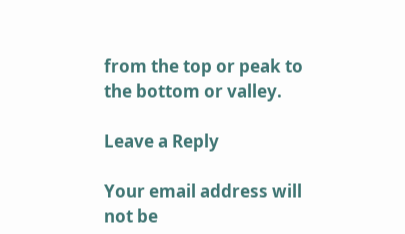from the top or peak to the bottom or valley.

Leave a Reply

Your email address will not be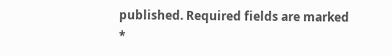published. Required fields are marked *